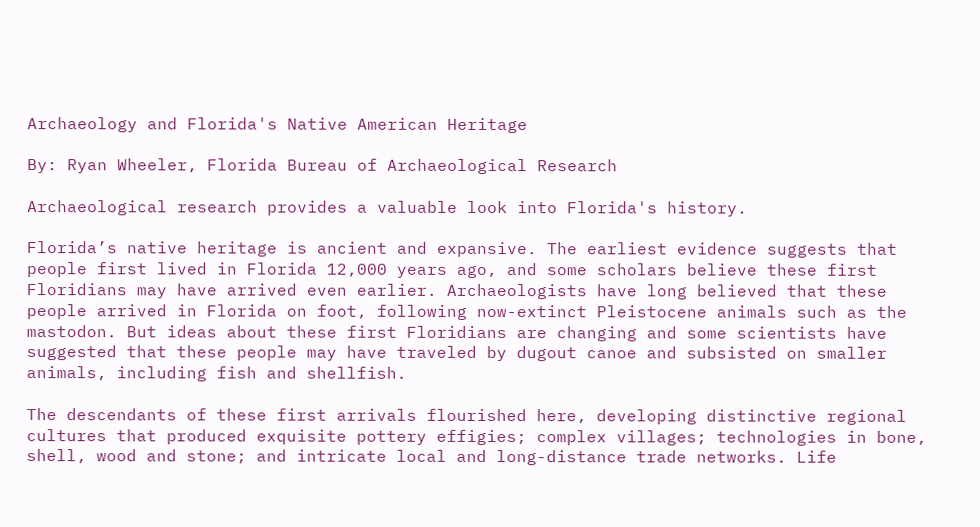Archaeology and Florida's Native American Heritage

By: Ryan Wheeler, Florida Bureau of Archaeological Research

Archaeological research provides a valuable look into Florida's history.

Florida’s native heritage is ancient and expansive. The earliest evidence suggests that people first lived in Florida 12,000 years ago, and some scholars believe these first Floridians may have arrived even earlier. Archaeologists have long believed that these people arrived in Florida on foot, following now-extinct Pleistocene animals such as the mastodon. But ideas about these first Floridians are changing and some scientists have suggested that these people may have traveled by dugout canoe and subsisted on smaller animals, including fish and shellfish.

The descendants of these first arrivals flourished here, developing distinctive regional cultures that produced exquisite pottery effigies; complex villages; technologies in bone, shell, wood and stone; and intricate local and long-distance trade networks. Life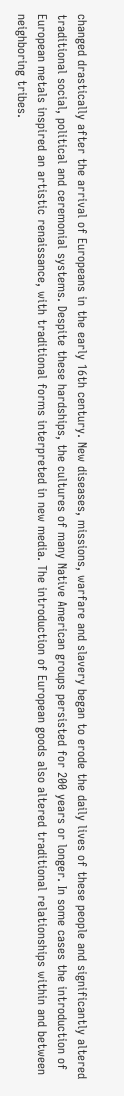changed drastically after the arrival of Europeans in the early 16th century. New diseases, missions, warfare and slavery began to erode the daily lives of these people and significantly altered traditional social, political and ceremonial systems. Despite these hardships, the cultures of many Native American groups persisted for 200 years or longer. In some cases the introduction of European metals inspired an artistic renaissance, with traditional forms interpreted in new media. The introduction of European goods also altered traditional relationships within and between neighboring tribes.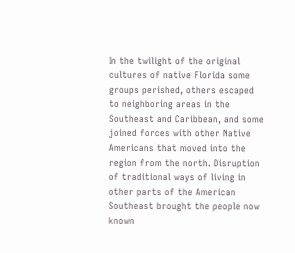In the twilight of the original cultures of native Florida some groups perished, others escaped to neighboring areas in the Southeast and Caribbean, and some joined forces with other Native Americans that moved into the region from the north. Disruption of traditional ways of living in other parts of the American Southeast brought the people now known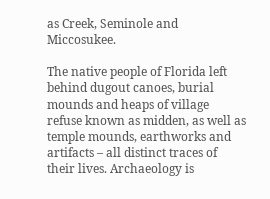as Creek, Seminole and Miccosukee.

The native people of Florida left behind dugout canoes, burial mounds and heaps of village refuse known as midden, as well as temple mounds, earthworks and artifacts – all distinct traces of their lives. Archaeology is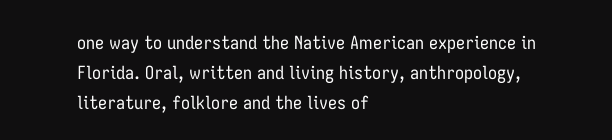one way to understand the Native American experience in Florida. Oral, written and living history, anthropology, literature, folklore and the lives of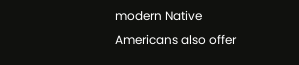modern Native Americans also offer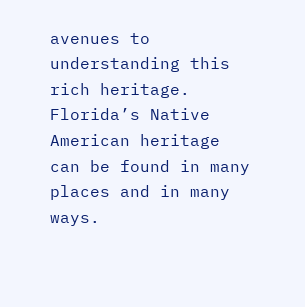avenues to understanding this rich heritage. Florida’s Native American heritage can be found in many places and in many ways.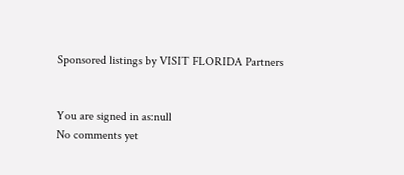Sponsored listings by VISIT FLORIDA Partners


You are signed in as:null
No comments yet